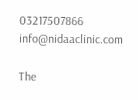03217507866 info@nidaaclinic.com

The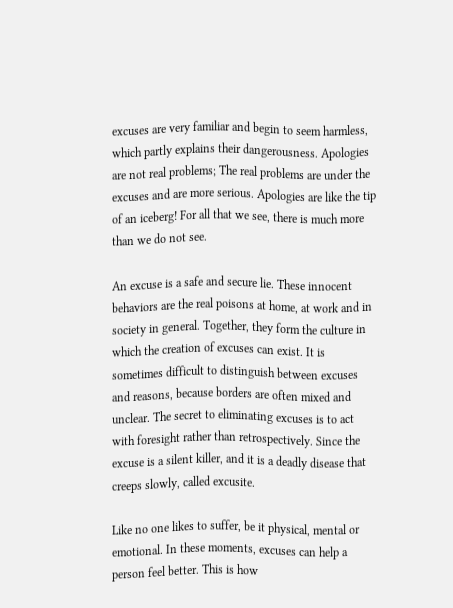excuses are very familiar and begin to seem harmless, which partly explains their dangerousness. Apologies are not real problems; The real problems are under the excuses and are more serious. Apologies are like the tip of an iceberg! For all that we see, there is much more than we do not see.

An excuse is a safe and secure lie. These innocent behaviors are the real poisons at home, at work and in society in general. Together, they form the culture in which the creation of excuses can exist. It is sometimes difficult to distinguish between excuses and reasons, because borders are often mixed and unclear. The secret to eliminating excuses is to act with foresight rather than retrospectively. Since the excuse is a silent killer, and it is a deadly disease that creeps slowly, called excusite.

Like no one likes to suffer, be it physical, mental or emotional. In these moments, excuses can help a person feel better. This is how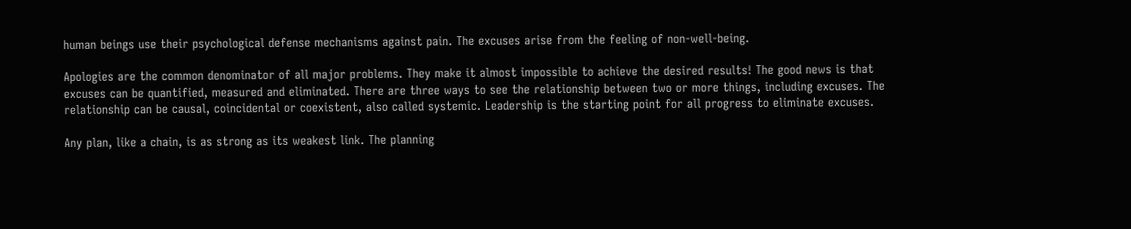human beings use their psychological defense mechanisms against pain. The excuses arise from the feeling of non-well-being.

Apologies are the common denominator of all major problems. They make it almost impossible to achieve the desired results! The good news is that excuses can be quantified, measured and eliminated. There are three ways to see the relationship between two or more things, including excuses. The relationship can be causal, coincidental or coexistent, also called systemic. Leadership is the starting point for all progress to eliminate excuses.

Any plan, like a chain, is as strong as its weakest link. The planning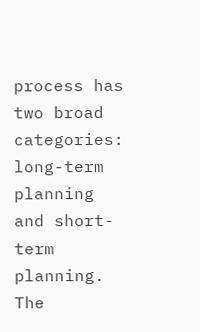process has two broad categories: long-term planning and short-term planning. The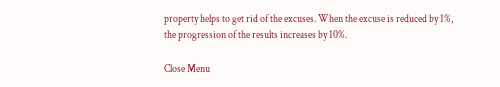property helps to get rid of the excuses. When the excuse is reduced by 1%, the progression of the results increases by 10%.

Close Menu